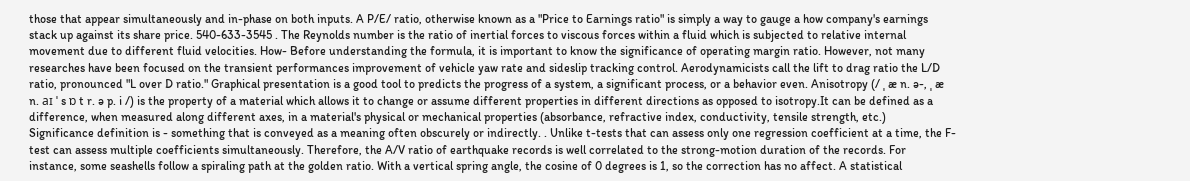those that appear simultaneously and in-phase on both inputs. A P/E/ ratio, otherwise known as a "Price to Earnings ratio" is simply a way to gauge a how company's earnings stack up against its share price. 540-633-3545 . The Reynolds number is the ratio of inertial forces to viscous forces within a fluid which is subjected to relative internal movement due to different fluid velocities. How- Before understanding the formula, it is important to know the significance of operating margin ratio. However, not many researches have been focused on the transient performances improvement of vehicle yaw rate and sideslip tracking control. Aerodynamicists call the lift to drag ratio the L/D ratio, pronounced "L over D ratio." Graphical presentation is a good tool to predicts the progress of a system, a significant process, or a behavior even. Anisotropy (/ ˌ æ n. ə-, ˌ æ n. aɪ ˈ s ɒ t r. ə p. i /) is the property of a material which allows it to change or assume different properties in different directions as opposed to isotropy.It can be defined as a difference, when measured along different axes, in a material's physical or mechanical properties (absorbance, refractive index, conductivity, tensile strength, etc.)
Significance definition is - something that is conveyed as a meaning often obscurely or indirectly. . Unlike t-tests that can assess only one regression coefficient at a time, the F-test can assess multiple coefficients simultaneously. Therefore, the A/V ratio of earthquake records is well correlated to the strong-motion duration of the records. For instance, some seashells follow a spiraling path at the golden ratio. With a vertical spring angle, the cosine of 0 degrees is 1, so the correction has no affect. A statistical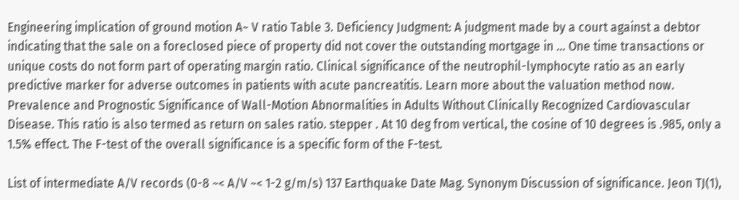Engineering implication of ground motion A~ V ratio Table 3. Deficiency Judgment: A judgment made by a court against a debtor indicating that the sale on a foreclosed piece of property did not cover the outstanding mortgage in … One time transactions or unique costs do not form part of operating margin ratio. Clinical significance of the neutrophil-lymphocyte ratio as an early predictive marker for adverse outcomes in patients with acute pancreatitis. Learn more about the valuation method now. Prevalence and Prognostic Significance of Wall-Motion Abnormalities in Adults Without Clinically Recognized Cardiovascular Disease. This ratio is also termed as return on sales ratio. stepper . At 10 deg from vertical, the cosine of 10 degrees is .985, only a 1.5% effect. The F-test of the overall significance is a specific form of the F-test.

List of intermediate A/V records (0-8 ~< A/V ~< 1-2 g/m/s) 137 Earthquake Date Mag. Synonym Discussion of significance. Jeon TJ(1),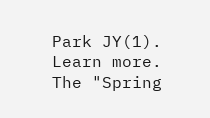Park JY(1). Learn more. The "Spring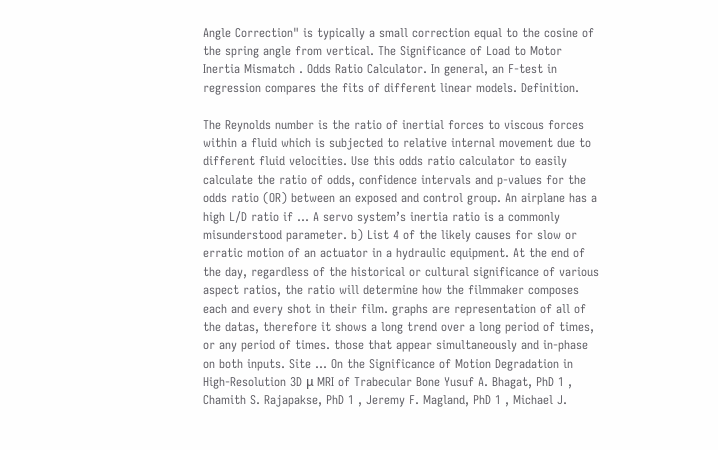Angle Correction" is typically a small correction equal to the cosine of the spring angle from vertical. The Significance of Load to Motor Inertia Mismatch . Odds Ratio Calculator. In general, an F-test in regression compares the fits of different linear models. Definition.

The Reynolds number is the ratio of inertial forces to viscous forces within a fluid which is subjected to relative internal movement due to different fluid velocities. Use this odds ratio calculator to easily calculate the ratio of odds, confidence intervals and p-values for the odds ratio (OR) between an exposed and control group. An airplane has a high L/D ratio if … A servo system’s inertia ratio is a commonly misunderstood parameter. b) List 4 of the likely causes for slow or erratic motion of an actuator in a hydraulic equipment. At the end of the day, regardless of the historical or cultural significance of various aspect ratios, the ratio will determine how the filmmaker composes each and every shot in their film. graphs are representation of all of the datas, therefore it shows a long trend over a long period of times, or any period of times. those that appear simultaneously and in-phase on both inputs. Site … On the Significance of Motion Degradation in High-Resolution 3D μ MRI of Trabecular Bone Yusuf A. Bhagat, PhD 1 , Chamith S. Rajapakse, PhD 1 , Jeremy F. Magland, PhD 1 , Michael J.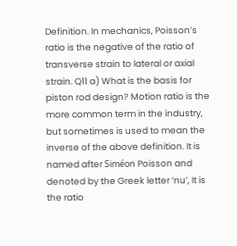Definition. In mechanics, Poisson’s ratio is the negative of the ratio of transverse strain to lateral or axial strain. Q11 a) What is the basis for piston rod design? Motion ratio is the more common term in the industry, but sometimes is used to mean the inverse of the above definition. It is named after Siméon Poisson and denoted by the Greek letter ‘nu’, It is the ratio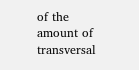of the amount of transversal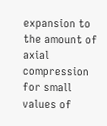expansion to the amount of axial compression for small values of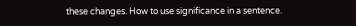these changes. How to use significance in a sentence.